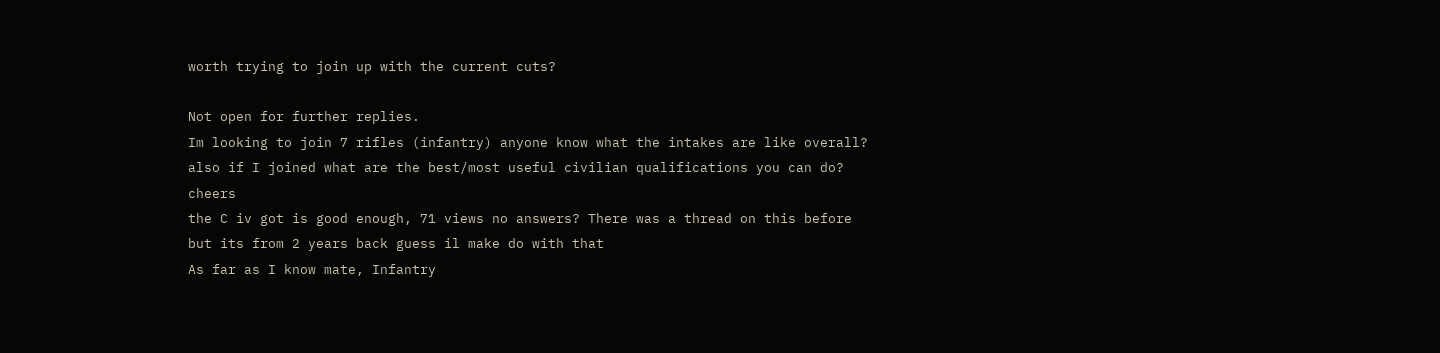worth trying to join up with the current cuts?

Not open for further replies.
Im looking to join 7 rifles (infantry) anyone know what the intakes are like overall? also if I joined what are the best/most useful civilian qualifications you can do? cheers
the C iv got is good enough, 71 views no answers? There was a thread on this before but its from 2 years back guess il make do with that
As far as I know mate, Infantry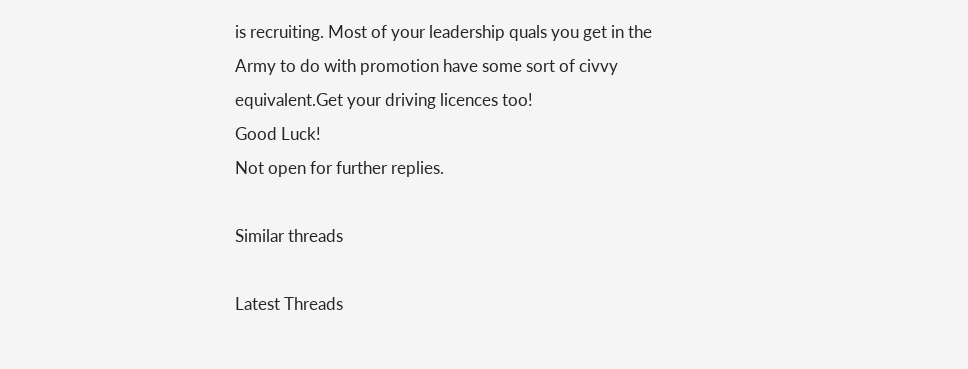is recruiting. Most of your leadership quals you get in the Army to do with promotion have some sort of civvy equivalent.Get your driving licences too!
Good Luck!
Not open for further replies.

Similar threads

Latest Threads